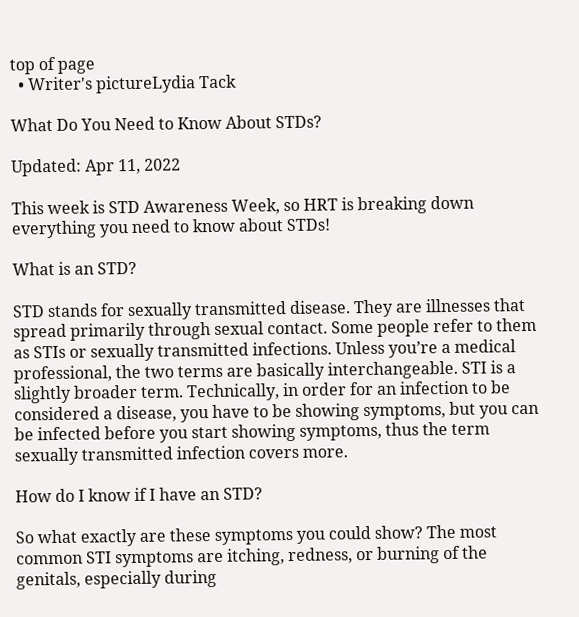top of page
  • Writer's pictureLydia Tack

What Do You Need to Know About STDs?

Updated: Apr 11, 2022

This week is STD Awareness Week, so HRT is breaking down everything you need to know about STDs!

What is an STD?

STD stands for sexually transmitted disease. They are illnesses that spread primarily through sexual contact. Some people refer to them as STIs or sexually transmitted infections. Unless you’re a medical professional, the two terms are basically interchangeable. STI is a slightly broader term. Technically, in order for an infection to be considered a disease, you have to be showing symptoms, but you can be infected before you start showing symptoms, thus the term sexually transmitted infection covers more.

How do I know if I have an STD?

So what exactly are these symptoms you could show? The most common STI symptoms are itching, redness, or burning of the genitals, especially during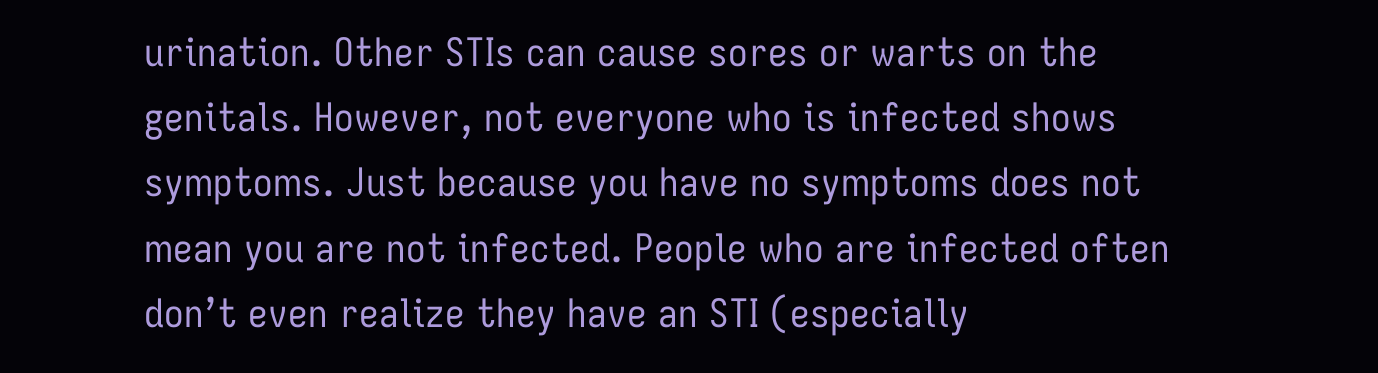urination. Other STIs can cause sores or warts on the genitals. However, not everyone who is infected shows symptoms. Just because you have no symptoms does not mean you are not infected. People who are infected often don’t even realize they have an STI (especially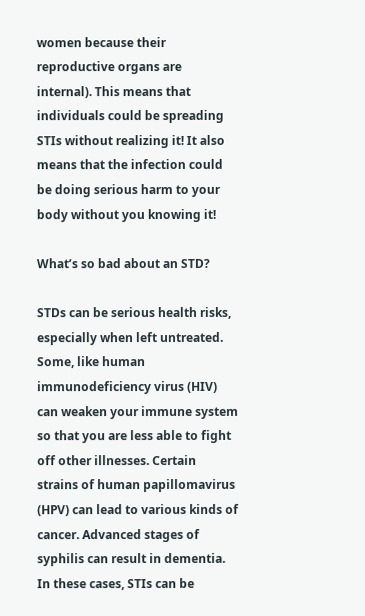women because their reproductive organs are internal). This means that individuals could be spreading STIs without realizing it! It also means that the infection could be doing serious harm to your body without you knowing it!

What’s so bad about an STD?

STDs can be serious health risks, especially when left untreated. Some, like human immunodeficiency virus (HIV) can weaken your immune system so that you are less able to fight off other illnesses. Certain strains of human papillomavirus (HPV) can lead to various kinds of cancer. Advanced stages of syphilis can result in dementia. In these cases, STIs can be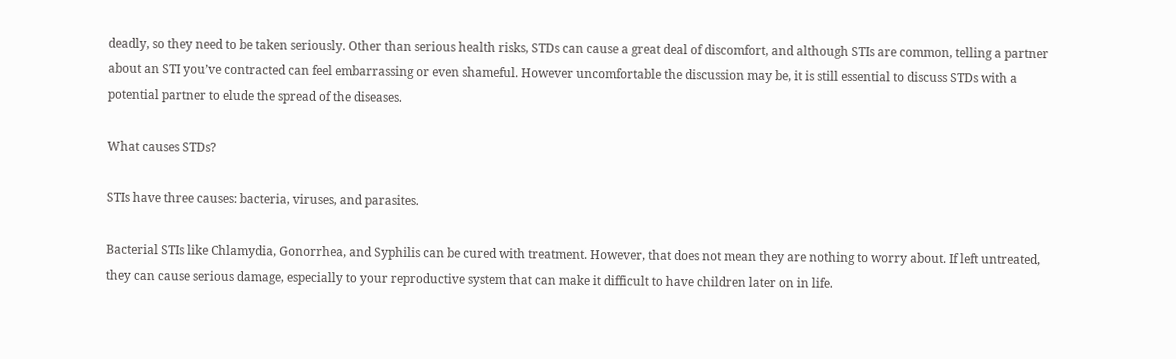deadly, so they need to be taken seriously. Other than serious health risks, STDs can cause a great deal of discomfort, and although STIs are common, telling a partner about an STI you’ve contracted can feel embarrassing or even shameful. However uncomfortable the discussion may be, it is still essential to discuss STDs with a potential partner to elude the spread of the diseases.

What causes STDs?

STIs have three causes: bacteria, viruses, and parasites.

Bacterial STIs like Chlamydia, Gonorrhea, and Syphilis can be cured with treatment. However, that does not mean they are nothing to worry about. If left untreated, they can cause serious damage, especially to your reproductive system that can make it difficult to have children later on in life.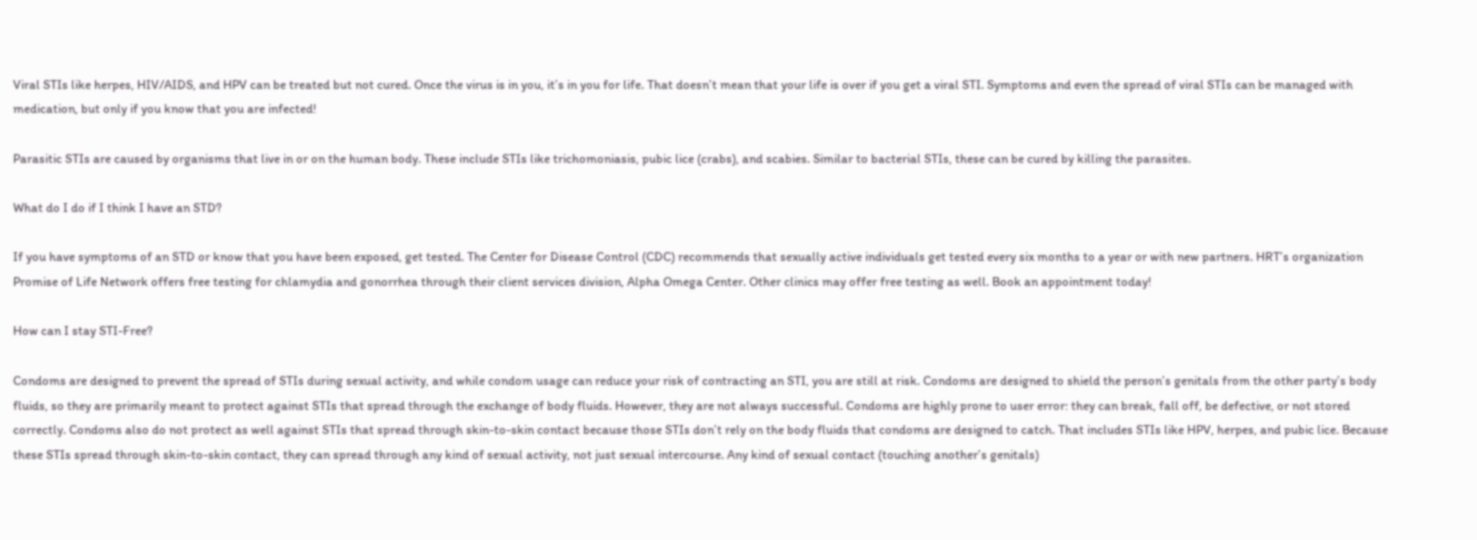Viral STIs like herpes, HIV/AIDS, and HPV can be treated but not cured. Once the virus is in you, it’s in you for life. That doesn’t mean that your life is over if you get a viral STI. Symptoms and even the spread of viral STIs can be managed with medication, but only if you know that you are infected!

Parasitic STIs are caused by organisms that live in or on the human body. These include STIs like trichomoniasis, pubic lice (crabs), and scabies. Similar to bacterial STIs, these can be cured by killing the parasites.

What do I do if I think I have an STD?

If you have symptoms of an STD or know that you have been exposed, get tested. The Center for Disease Control (CDC) recommends that sexually active individuals get tested every six months to a year or with new partners. HRT’s organization Promise of Life Network offers free testing for chlamydia and gonorrhea through their client services division, Alpha Omega Center. Other clinics may offer free testing as well. Book an appointment today!

How can I stay STI-Free?

Condoms are designed to prevent the spread of STIs during sexual activity, and while condom usage can reduce your risk of contracting an STI, you are still at risk. Condoms are designed to shield the person’s genitals from the other party’s body fluids, so they are primarily meant to protect against STIs that spread through the exchange of body fluids. However, they are not always successful. Condoms are highly prone to user error: they can break, fall off, be defective, or not stored correctly. Condoms also do not protect as well against STIs that spread through skin-to-skin contact because those STIs don’t rely on the body fluids that condoms are designed to catch. That includes STIs like HPV, herpes, and pubic lice. Because these STIs spread through skin-to-skin contact, they can spread through any kind of sexual activity, not just sexual intercourse. Any kind of sexual contact (touching another’s genitals)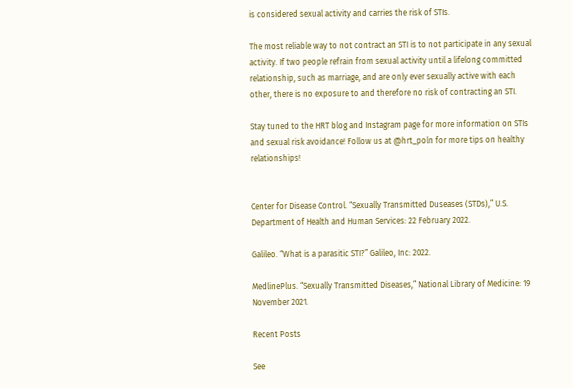is considered sexual activity and carries the risk of STIs.

The most reliable way to not contract an STI is to not participate in any sexual activity. If two people refrain from sexual activity until a lifelong committed relationship, such as marriage, and are only ever sexually active with each other, there is no exposure to and therefore no risk of contracting an STI.

Stay tuned to the HRT blog and Instagram page for more information on STIs and sexual risk avoidance! Follow us at @hrt_poln for more tips on healthy relationships!


Center for Disease Control. “Sexually Transmitted Duseases (STDs),” U.S. Department of Health and Human Services: 22 February 2022.

Galileo. “What is a parasitic STI?” Galileo, Inc: 2022.

MedlinePlus. “Sexually Transmitted Diseases,” National Library of Medicine: 19 November 2021.

Recent Posts

See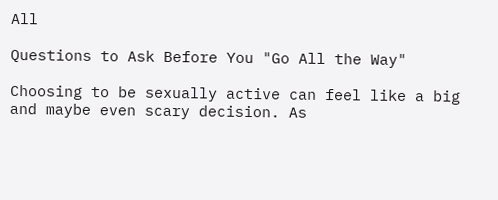All

Questions to Ask Before You "Go All the Way"

Choosing to be sexually active can feel like a big and maybe even scary decision. As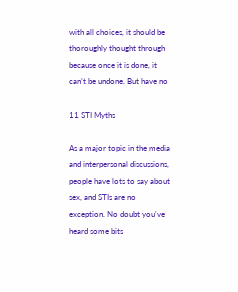with all choices, it should be thoroughly thought through because once it is done, it can’t be undone. But have no

11 STI Myths

As a major topic in the media and interpersonal discussions, people have lots to say about sex, and STIs are no exception. No doubt you've heard some bits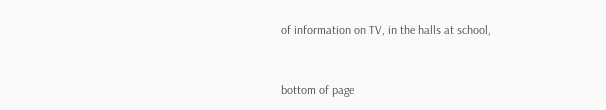of information on TV, in the halls at school,


bottom of page